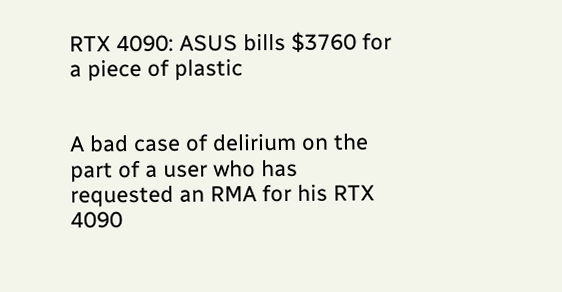RTX 4090: ASUS bills $3760 for a piece of plastic


A bad case of delirium on the part of a user who has requested an RMA for his RTX 4090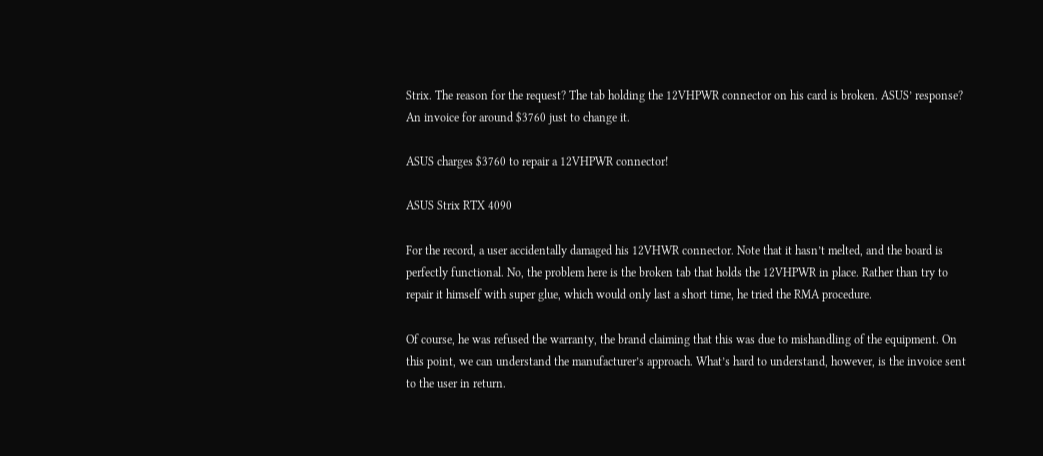Strix. The reason for the request? The tab holding the 12VHPWR connector on his card is broken. ASUS’ response? An invoice for around $3760 just to change it.

ASUS charges $3760 to repair a 12VHPWR connector!

ASUS Strix RTX 4090

For the record, a user accidentally damaged his 12VHWR connector. Note that it hasn’t melted, and the board is perfectly functional. No, the problem here is the broken tab that holds the 12VHPWR in place. Rather than try to repair it himself with super glue, which would only last a short time, he tried the RMA procedure.

Of course, he was refused the warranty, the brand claiming that this was due to mishandling of the equipment. On this point, we can understand the manufacturer’s approach. What’s hard to understand, however, is the invoice sent to the user in return.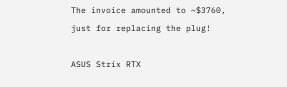The invoice amounted to ~$3760, just for replacing the plug!

ASUS Strix RTX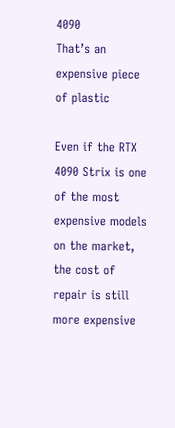4090
That’s an expensive piece of plastic

Even if the RTX 4090 Strix is one of the most expensive models on the market, the cost of repair is still more expensive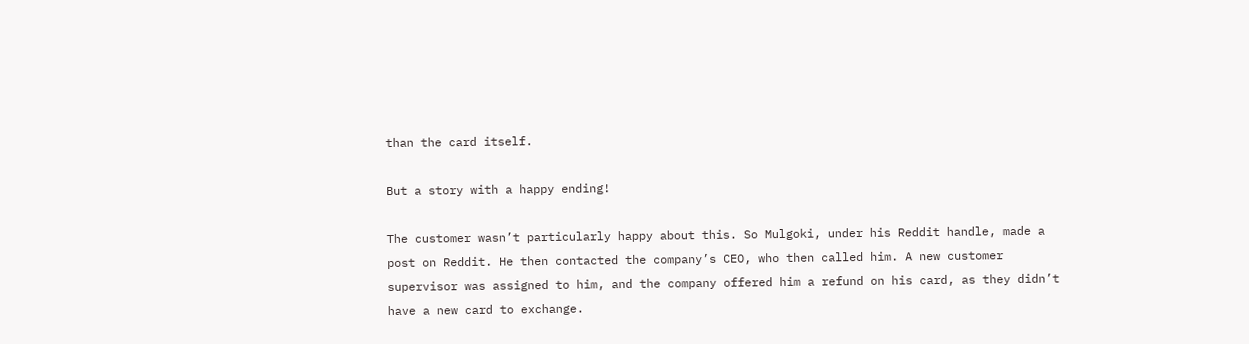than the card itself.

But a story with a happy ending!

The customer wasn’t particularly happy about this. So Mulgoki, under his Reddit handle, made a post on Reddit. He then contacted the company’s CEO, who then called him. A new customer supervisor was assigned to him, and the company offered him a refund on his card, as they didn’t have a new card to exchange.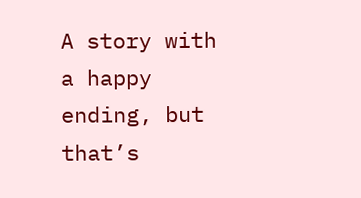A story with a happy ending, but that’s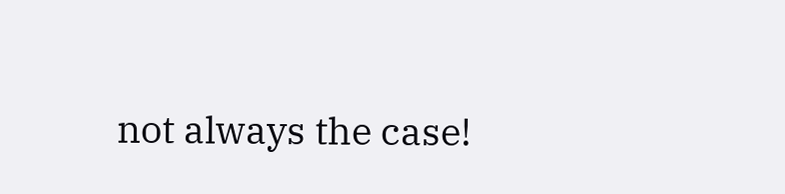not always the case!